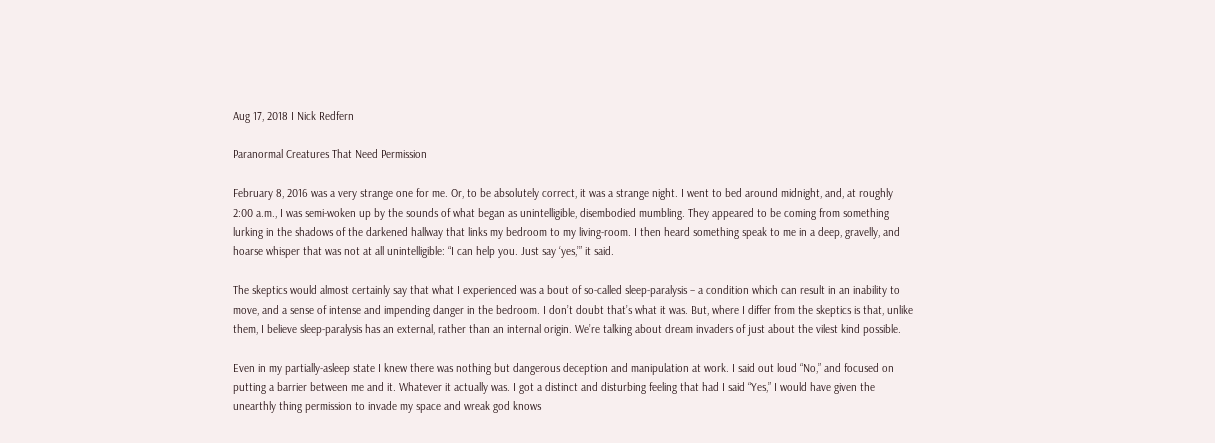Aug 17, 2018 I Nick Redfern

Paranormal Creatures That Need Permission

February 8, 2016 was a very strange one for me. Or, to be absolutely correct, it was a strange night. I went to bed around midnight, and, at roughly 2:00 a.m., I was semi-woken up by the sounds of what began as unintelligible, disembodied mumbling. They appeared to be coming from something lurking in the shadows of the darkened hallway that links my bedroom to my living-room. I then heard something speak to me in a deep, gravelly, and hoarse whisper that was not at all unintelligible: “I can help you. Just say ‘yes,’” it said.

The skeptics would almost certainly say that what I experienced was a bout of so-called sleep-paralysis – a condition which can result in an inability to move, and a sense of intense and impending danger in the bedroom. I don’t doubt that’s what it was. But, where I differ from the skeptics is that, unlike them, I believe sleep-paralysis has an external, rather than an internal origin. We’re talking about dream invaders of just about the vilest kind possible.

Even in my partially-asleep state I knew there was nothing but dangerous deception and manipulation at work. I said out loud “No,” and focused on putting a barrier between me and it. Whatever it actually was. I got a distinct and disturbing feeling that had I said “Yes,” I would have given the unearthly thing permission to invade my space and wreak god knows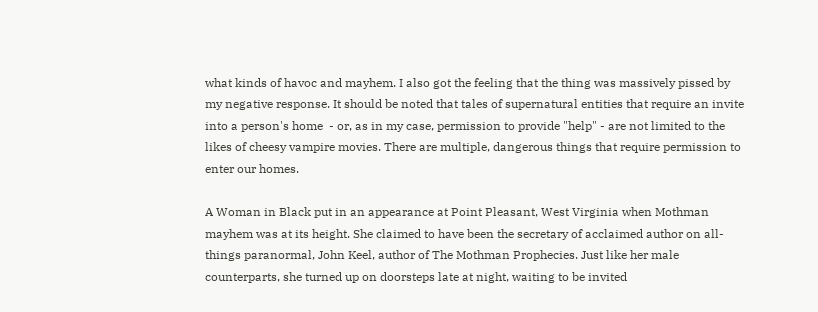what kinds of havoc and mayhem. I also got the feeling that the thing was massively pissed by my negative response. It should be noted that tales of supernatural entities that require an invite into a person's home  - or, as in my case, permission to provide "help" - are not limited to the likes of cheesy vampire movies. There are multiple, dangerous things that require permission to enter our homes.

A Woman in Black put in an appearance at Point Pleasant, West Virginia when Mothman mayhem was at its height. She claimed to have been the secretary of acclaimed author on all-things paranormal, John Keel, author of The Mothman Prophecies. Just like her male counterparts, she turned up on doorsteps late at night, waiting to be invited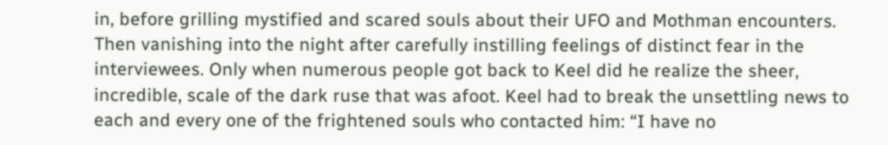in, before grilling mystified and scared souls about their UFO and Mothman encounters. Then vanishing into the night after carefully instilling feelings of distinct fear in the interviewees. Only when numerous people got back to Keel did he realize the sheer, incredible, scale of the dark ruse that was afoot. Keel had to break the unsettling news to each and every one of the frightened souls who contacted him: “I have no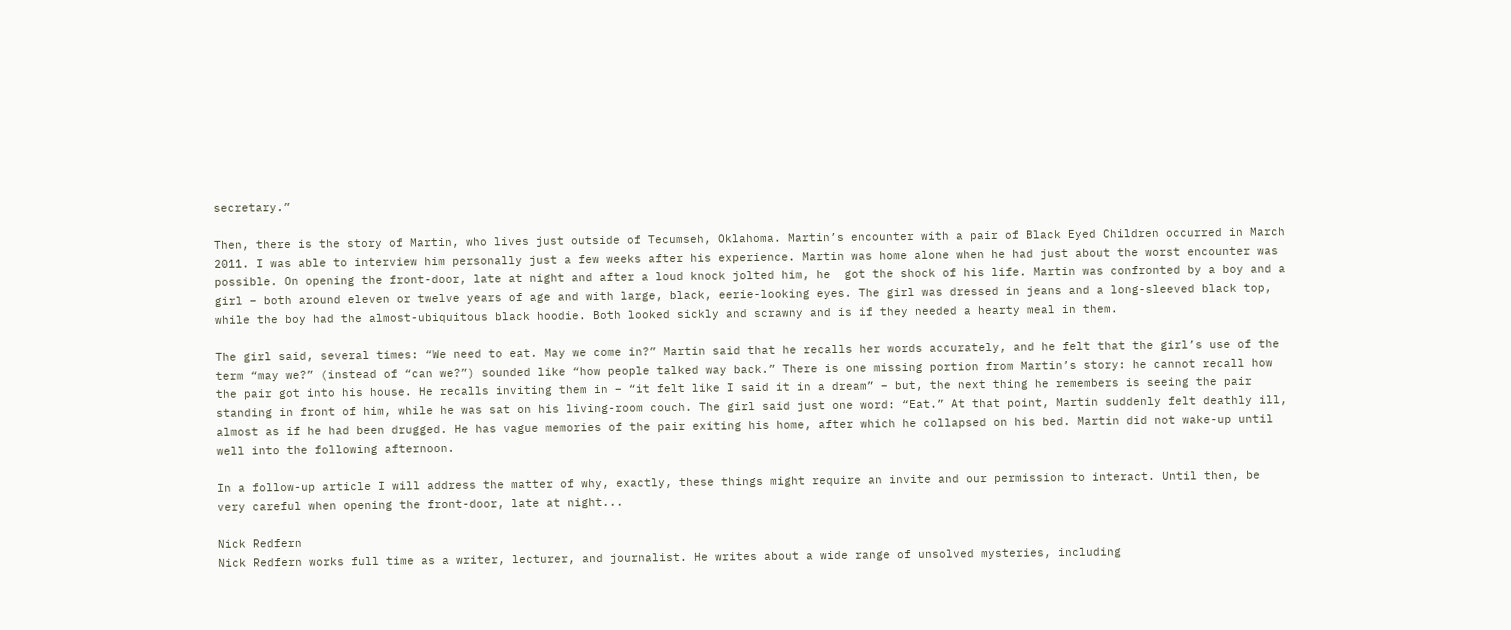secretary.”

Then, there is the story of Martin, who lives just outside of Tecumseh, Oklahoma. Martin’s encounter with a pair of Black Eyed Children occurred in March 2011. I was able to interview him personally just a few weeks after his experience. Martin was home alone when he had just about the worst encounter was possible. On opening the front-door, late at night and after a loud knock jolted him, he  got the shock of his life. Martin was confronted by a boy and a girl – both around eleven or twelve years of age and with large, black, eerie-looking eyes. The girl was dressed in jeans and a long-sleeved black top, while the boy had the almost-ubiquitous black hoodie. Both looked sickly and scrawny and is if they needed a hearty meal in them.

The girl said, several times: “We need to eat. May we come in?” Martin said that he recalls her words accurately, and he felt that the girl’s use of the term “may we?” (instead of “can we?”) sounded like “how people talked way back.” There is one missing portion from Martin’s story: he cannot recall how the pair got into his house. He recalls inviting them in – “it felt like I said it in a dream” – but, the next thing he remembers is seeing the pair standing in front of him, while he was sat on his living-room couch. The girl said just one word: “Eat.” At that point, Martin suddenly felt deathly ill, almost as if he had been drugged. He has vague memories of the pair exiting his home, after which he collapsed on his bed. Martin did not wake-up until well into the following afternoon.

In a follow-up article I will address the matter of why, exactly, these things might require an invite and our permission to interact. Until then, be very careful when opening the front-door, late at night...

Nick Redfern
Nick Redfern works full time as a writer, lecturer, and journalist. He writes about a wide range of unsolved mysteries, including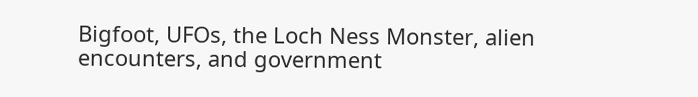Bigfoot, UFOs, the Loch Ness Monster, alien encounters, and government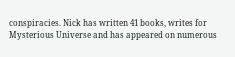conspiracies. Nick has written 41 books, writes for Mysterious Universe and has appeared on numerous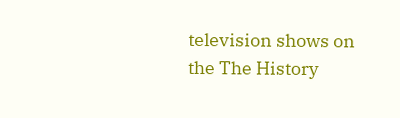television shows on the The History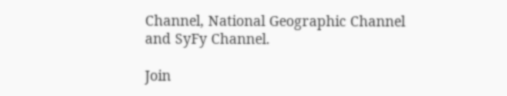Channel, National Geographic Channel and SyFy Channel.

Join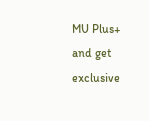MU Plus+ and get exclusive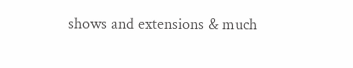shows and extensions & much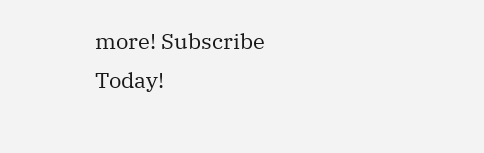more! Subscribe Today!